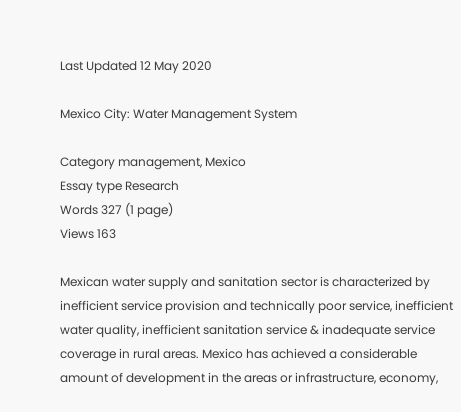Last Updated 12 May 2020

Mexico City: Water Management System

Category management, Mexico
Essay type Research
Words 327 (1 page)
Views 163

Mexican water supply and sanitation sector is characterized by inefficient service provision and technically poor service, inefficient water quality, inefficient sanitation service & inadequate service coverage in rural areas. Mexico has achieved a considerable amount of development in the areas or infrastructure, economy,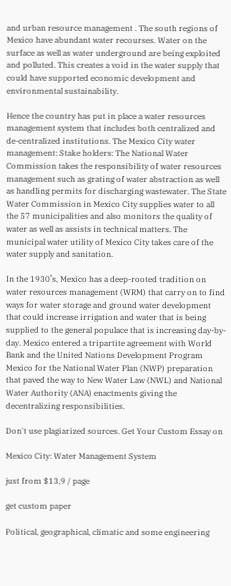and urban resource management . The south regions of Mexico have abundant water recourses. Water on the surface as well as water underground are being exploited and polluted. This creates a void in the water supply that could have supported economic development and environmental sustainability.

Hence the country has put in place a water resources management system that includes both centralized and de-centralized institutions. The Mexico City water management: Stake holders: The National Water Commission takes the responsibility of water resources management such as grating of water abstraction as well as handling permits for discharging wastewater. The State Water Commission in Mexico City supplies water to all the 57 municipalities and also monitors the quality of water as well as assists in technical matters. The municipal water utility of Mexico City takes care of the water supply and sanitation.

In the 1930’s, Mexico has a deep-rooted tradition on water resources management (WRM) that carry on to find ways for water storage and ground water development that could increase irrigation and water that is being supplied to the general populace that is increasing day-by-day. Mexico entered a tripartite agreement with World Bank and the United Nations Development Program Mexico for the National Water Plan (NWP) preparation that paved the way to New Water Law (NWL) and National Water Authority (ANA) enactments giving the decentralizing responsibilities.

Don't use plagiarized sources. Get Your Custom Essay on

Mexico City: Water Management System

just from $13,9 / page

get custom paper

Political, geographical, climatic and some engineering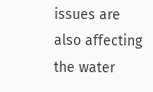issues are also affecting the water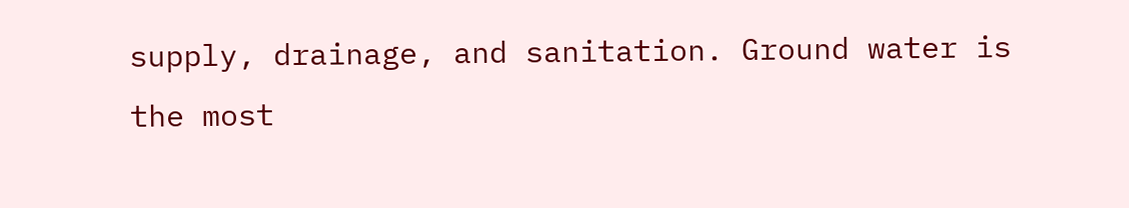supply, drainage, and sanitation. Ground water is the most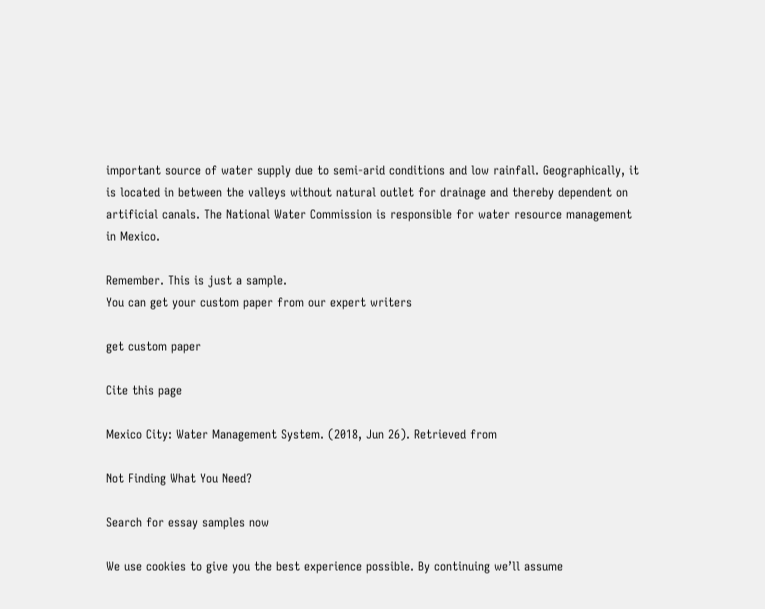important source of water supply due to semi-arid conditions and low rainfall. Geographically, it is located in between the valleys without natural outlet for drainage and thereby dependent on artificial canals. The National Water Commission is responsible for water resource management in Mexico.

Remember. This is just a sample.
You can get your custom paper from our expert writers

get custom paper

Cite this page

Mexico City: Water Management System. (2018, Jun 26). Retrieved from

Not Finding What You Need?

Search for essay samples now

We use cookies to give you the best experience possible. By continuing we’ll assume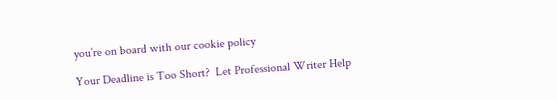you’re on board with our cookie policy

Your Deadline is Too Short?  Let Professional Writer Help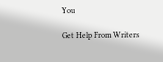You

Get Help From Writers